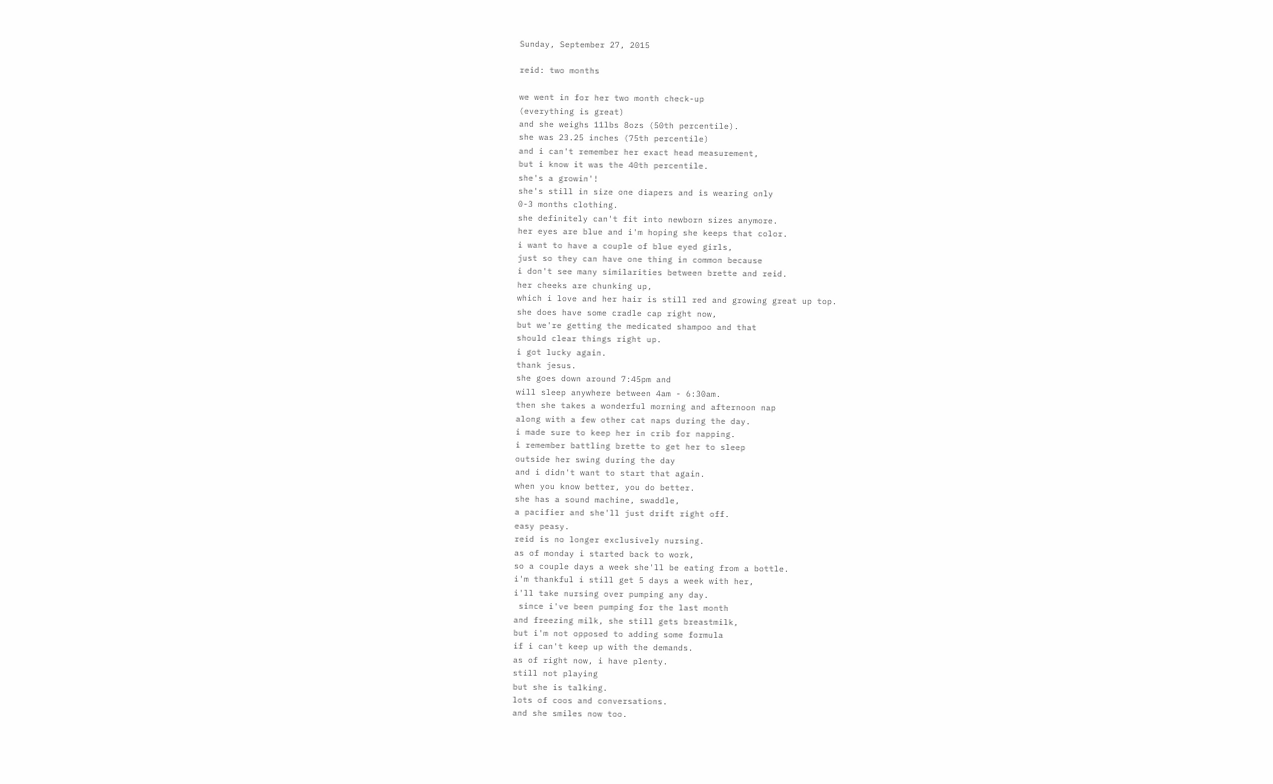Sunday, September 27, 2015

reid: two months

we went in for her two month check-up
(everything is great)
and she weighs 11lbs 8ozs (50th percentile).
she was 23.25 inches (75th percentile)
and i can't remember her exact head measurement,
but i know it was the 40th percentile.
she's a growin'!
she's still in size one diapers and is wearing only
0-3 months clothing.
she definitely can't fit into newborn sizes anymore.
her eyes are blue and i'm hoping she keeps that color.
i want to have a couple of blue eyed girls,
just so they can have one thing in common because
i don't see many similarities between brette and reid.
her cheeks are chunking up,
which i love and her hair is still red and growing great up top.
she does have some cradle cap right now,
but we're getting the medicated shampoo and that
should clear things right up.
i got lucky again.
thank jesus.
she goes down around 7:45pm and
will sleep anywhere between 4am - 6:30am.
then she takes a wonderful morning and afternoon nap
along with a few other cat naps during the day.
i made sure to keep her in crib for napping.
i remember battling brette to get her to sleep
outside her swing during the day
and i didn't want to start that again.
when you know better, you do better.
she has a sound machine, swaddle,
a pacifier and she'll just drift right off.
easy peasy.
reid is no longer exclusively nursing.
as of monday i started back to work,
so a couple days a week she'll be eating from a bottle.
i'm thankful i still get 5 days a week with her,
i'll take nursing over pumping any day.
 since i've been pumping for the last month
and freezing milk, she still gets breastmilk,
but i'm not opposed to adding some formula
if i can't keep up with the demands.
as of right now, i have plenty.
still not playing
but she is talking.
lots of coos and conversations.
and she smiles now too.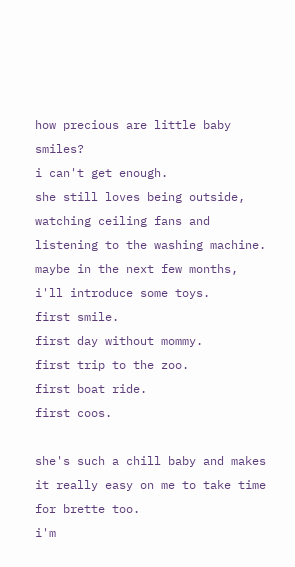how precious are little baby smiles?
i can't get enough.
she still loves being outside,
watching ceiling fans and
listening to the washing machine.
maybe in the next few months,
i'll introduce some toys.
first smile.
first day without mommy.
first trip to the zoo.
first boat ride.
first coos.

she's such a chill baby and makes
it really easy on me to take time for brette too.
i'm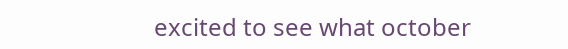excited to see what october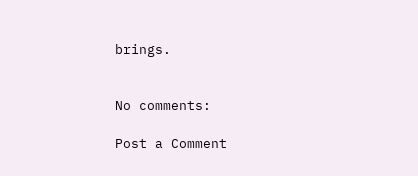brings.


No comments:

Post a Comment